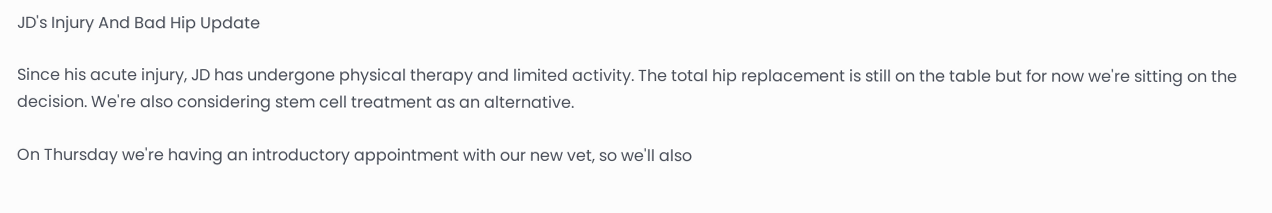JD's Injury And Bad Hip Update

Since his acute injury, JD has undergone physical therapy and limited activity. The total hip replacement is still on the table but for now we're sitting on the decision. We're also considering stem cell treatment as an alternative.

On Thursday we're having an introductory appointment with our new vet, so we'll also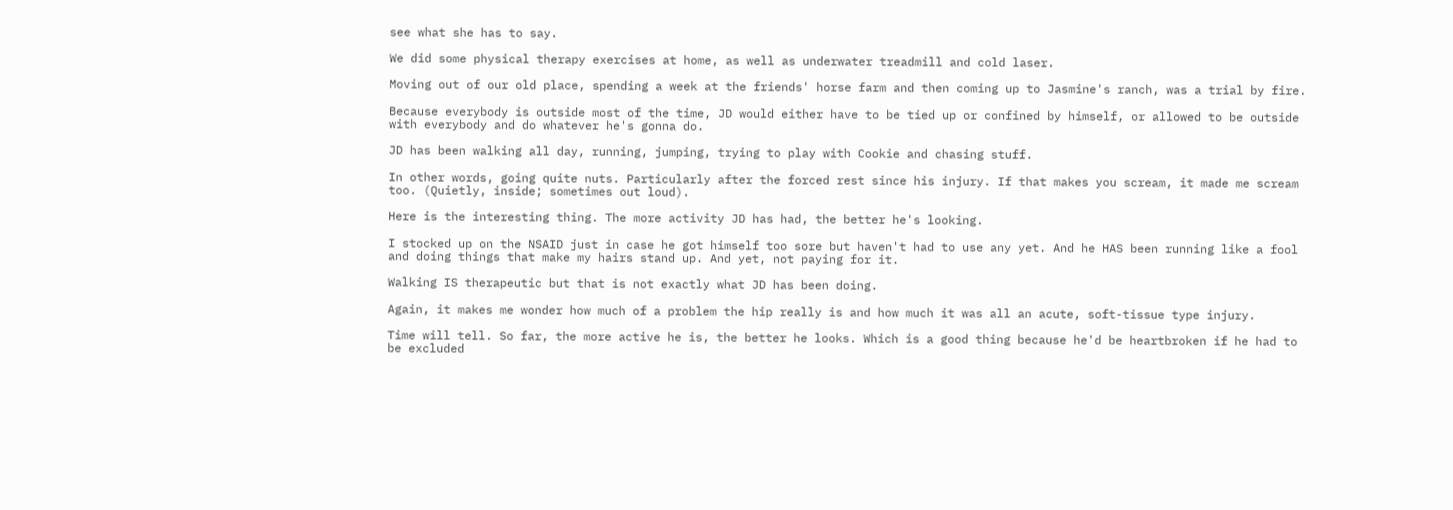see what she has to say.

We did some physical therapy exercises at home, as well as underwater treadmill and cold laser.

Moving out of our old place, spending a week at the friends' horse farm and then coming up to Jasmine's ranch, was a trial by fire.

Because everybody is outside most of the time, JD would either have to be tied up or confined by himself, or allowed to be outside with everybody and do whatever he's gonna do.

JD has been walking all day, running, jumping, trying to play with Cookie and chasing stuff.

In other words, going quite nuts. Particularly after the forced rest since his injury. If that makes you scream, it made me scream too. (Quietly, inside; sometimes out loud).

Here is the interesting thing. The more activity JD has had, the better he's looking.

I stocked up on the NSAID just in case he got himself too sore but haven't had to use any yet. And he HAS been running like a fool and doing things that make my hairs stand up. And yet, not paying for it.

Walking IS therapeutic but that is not exactly what JD has been doing.

Again, it makes me wonder how much of a problem the hip really is and how much it was all an acute, soft-tissue type injury.

Time will tell. So far, the more active he is, the better he looks. Which is a good thing because he'd be heartbroken if he had to be excluded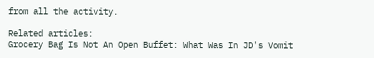from all the activity.

Related articles:
Grocery Bag Is Not An Open Buffet: What Was In JD's Vomit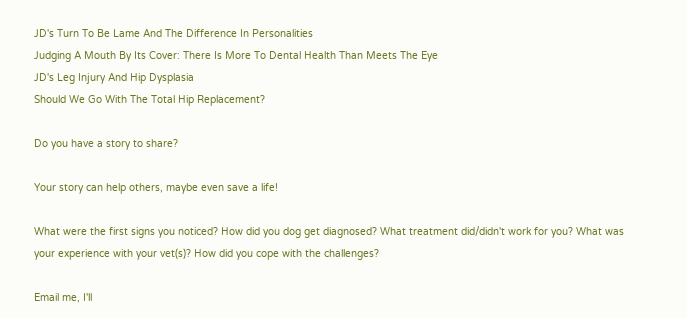JD's Turn To Be Lame And The Difference In Personalities
Judging A Mouth By Its Cover: There Is More To Dental Health Than Meets The Eye
JD's Leg Injury And Hip Dysplasia
Should We Go With The Total Hip Replacement?

Do you have a story to share?

Your story can help others, maybe even save a life!

What were the first signs you noticed? How did you dog get diagnosed? What treatment did/didn't work for you? What was your experience with your vet(s)? How did you cope with the challenges?

Email me, I'll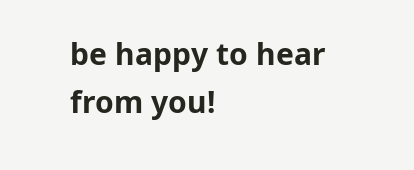be happy to hear from you!